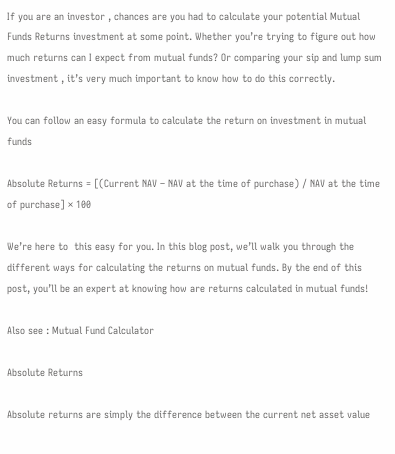If you are an investor , chances are you had to calculate your potential Mutual Funds Returns investment at some point. Whether you’re trying to figure out how much returns can I expect from mutual funds? Or comparing your sip and lump sum investment , it’s very much important to know how to do this correctly.

You can follow an easy formula to calculate the return on investment in mutual funds

Absolute Returns = [(Current NAV – NAV at the time of purchase) / NAV at the time of purchase] × 100

We’re here to  this easy for you. In this blog post, we’ll walk you through the different ways for calculating the returns on mutual funds. By the end of this post, you’ll be an expert at knowing how are returns calculated in mutual funds!

Also see : Mutual Fund Calculator

Absolute Returns

Absolute returns are simply the difference between the current net asset value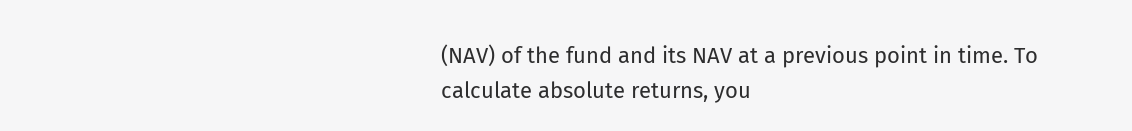(NAV) of the fund and its NAV at a previous point in time. To calculate absolute returns, you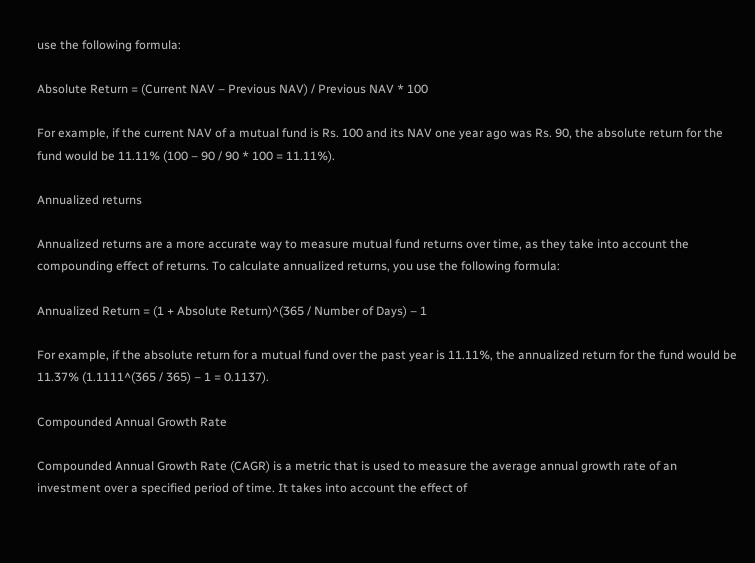use the following formula:

Absolute Return = (Current NAV – Previous NAV) / Previous NAV * 100

For example, if the current NAV of a mutual fund is Rs. 100 and its NAV one year ago was Rs. 90, the absolute return for the fund would be 11.11% (100 – 90 / 90 * 100 = 11.11%).

Annualized returns

Annualized returns are a more accurate way to measure mutual fund returns over time, as they take into account the compounding effect of returns. To calculate annualized returns, you use the following formula:

Annualized Return = (1 + Absolute Return)^(365 / Number of Days) – 1

For example, if the absolute return for a mutual fund over the past year is 11.11%, the annualized return for the fund would be 11.37% (1.1111^(365 / 365) – 1 = 0.1137).

Compounded Annual Growth Rate

Compounded Annual Growth Rate (CAGR) is a metric that is used to measure the average annual growth rate of an investment over a specified period of time. It takes into account the effect of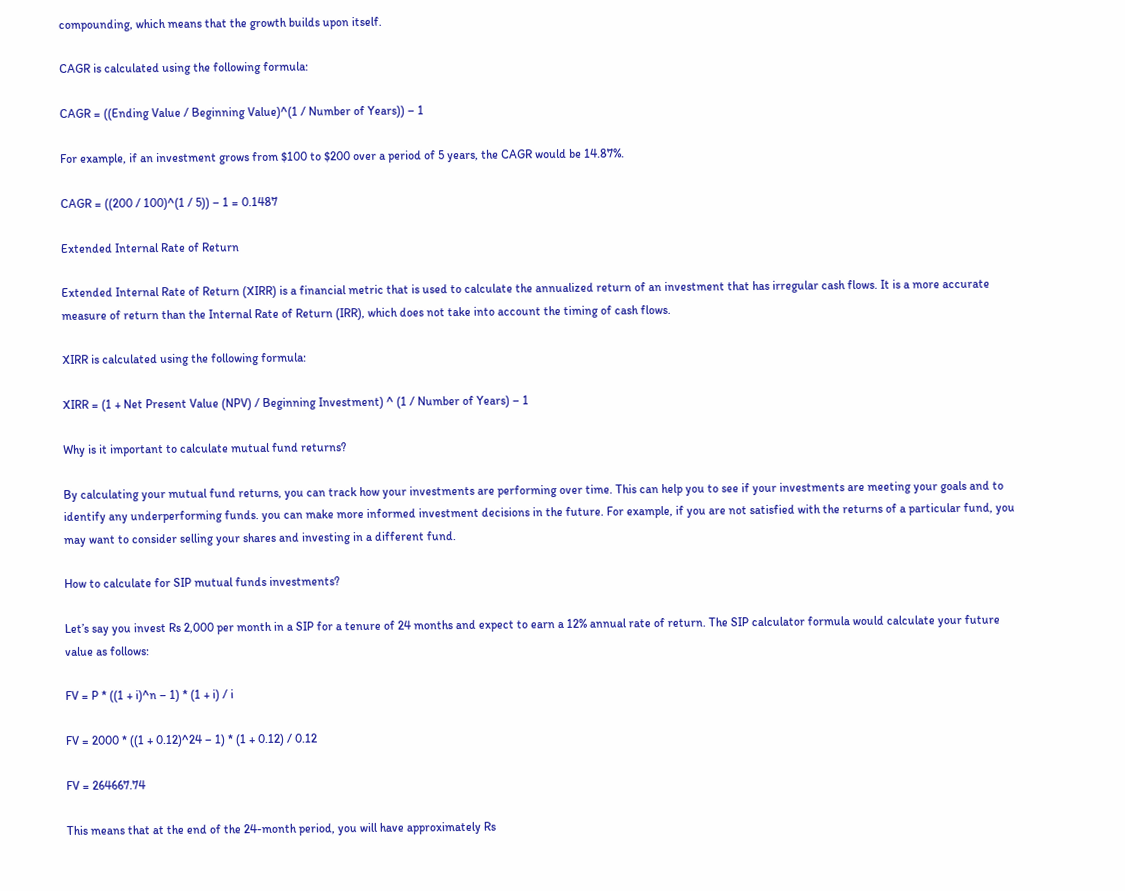compounding, which means that the growth builds upon itself.

CAGR is calculated using the following formula:

CAGR = ((Ending Value / Beginning Value)^(1 / Number of Years)) – 1

For example, if an investment grows from $100 to $200 over a period of 5 years, the CAGR would be 14.87%.

CAGR = ((200 / 100)^(1 / 5)) – 1 = 0.1487

Extended Internal Rate of Return

Extended Internal Rate of Return (XIRR) is a financial metric that is used to calculate the annualized return of an investment that has irregular cash flows. It is a more accurate measure of return than the Internal Rate of Return (IRR), which does not take into account the timing of cash flows.

XIRR is calculated using the following formula:

XIRR = (1 + Net Present Value (NPV) / Beginning Investment) ^ (1 / Number of Years) – 1

Why is it important to calculate mutual fund returns?

By calculating your mutual fund returns, you can track how your investments are performing over time. This can help you to see if your investments are meeting your goals and to identify any underperforming funds. you can make more informed investment decisions in the future. For example, if you are not satisfied with the returns of a particular fund, you may want to consider selling your shares and investing in a different fund.

How to calculate for SIP mutual funds investments?

Let’s say you invest Rs 2,000 per month in a SIP for a tenure of 24 months and expect to earn a 12% annual rate of return. The SIP calculator formula would calculate your future value as follows:

FV = P * ((1 + i)^n – 1) * (1 + i) / i

FV = 2000 * ((1 + 0.12)^24 – 1) * (1 + 0.12) / 0.12

FV = 264667.74

This means that at the end of the 24-month period, you will have approximately Rs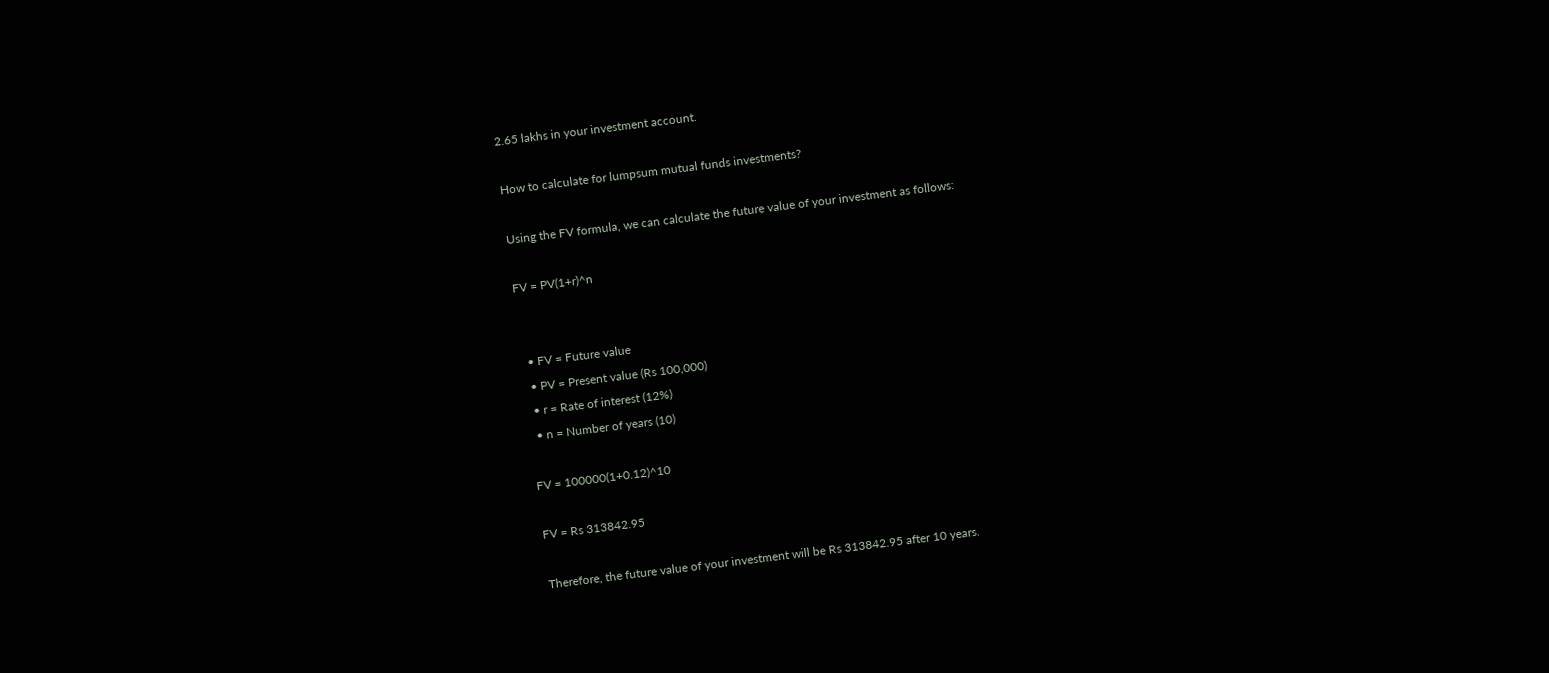2.65 lakhs in your investment account.

How to calculate for lumpsum mutual funds investments?

Using the FV formula, we can calculate the future value of your investment as follows:

FV = PV(1+r)^n


  • FV = Future value
  • PV = Present value (Rs 100,000)
  • r = Rate of interest (12%)
  • n = Number of years (10)

FV = 100000(1+0.12)^10

FV = Rs 313842.95

Therefore, the future value of your investment will be Rs 313842.95 after 10 years.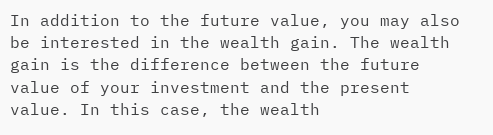In addition to the future value, you may also be interested in the wealth gain. The wealth gain is the difference between the future value of your investment and the present value. In this case, the wealth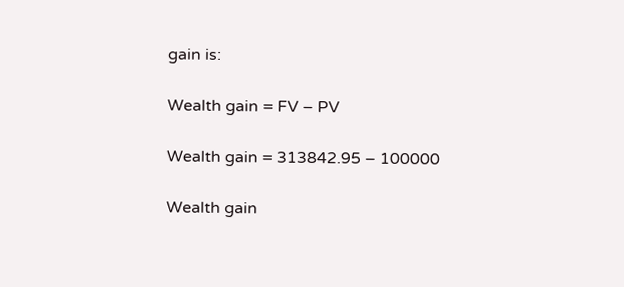gain is:

Wealth gain = FV – PV

Wealth gain = 313842.95 – 100000

Wealth gain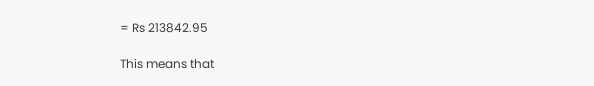= Rs 213842.95

This means that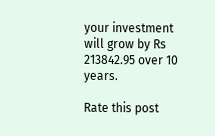your investment will grow by Rs 213842.95 over 10 years.

Rate this post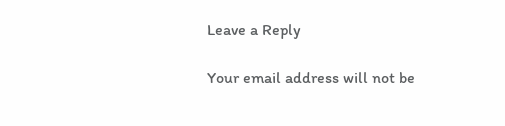Leave a Reply

Your email address will not be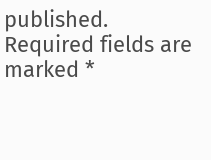published. Required fields are marked *